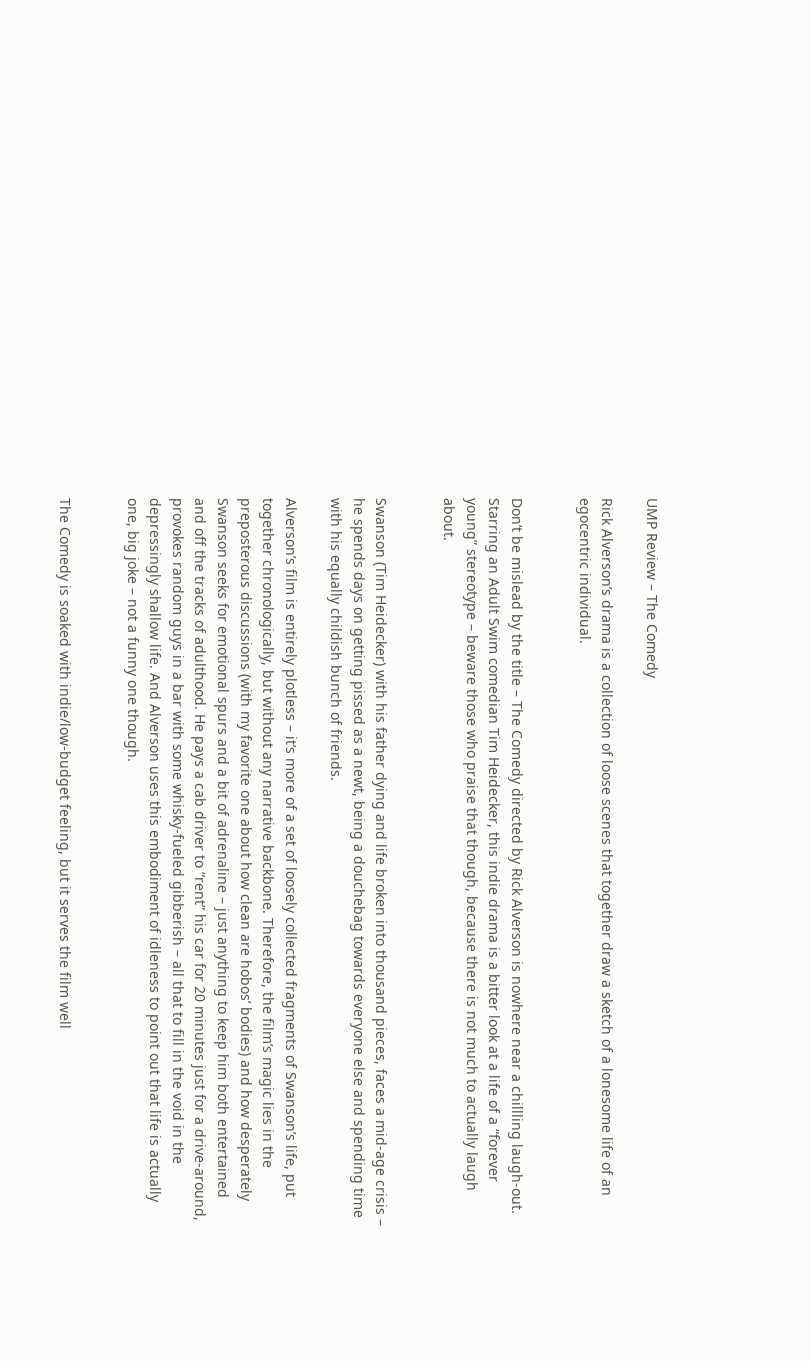UMP Review – The Comedy

Rick Alverson’s drama is a collection of loose scenes that together draw a sketch of a lonesome life of an egocentric individual.


Don’t be mislead by the title – The Comedy directed by Rick Alverson is nowhere near a chillling laugh-out. Starring an Adult Swim comedian Tim Heidecker, this indie drama is a bitter look at a life of a “forever young” stereotype – beware those who praise that though, because there is not much to actually laugh about.


Swanson (Tim Heidecker) with his father dying and life broken into thousand pieces, faces a mid-age crisis – he spends days on getting pissed as a newt, being a douchebag towards everyone else and spending time with his equally childish bunch of friends.

Alverson’s film is entirely plotless – it’s more of a set of loosely collected fragments of Swanson’s life, put together chronologically, but without any narrative backbone. Therefore, the film’s magic lies in the preposterous discussions (with my favorite one about how clean are hobos’ bodies) and how desperately Swanson seeks for emotional spurs and a bit of adrenaline – just anything to keep him both entertained and off the tracks of adulthood. He pays a cab driver to “rent” his car for 20 minutes just for a drive-around, provokes random guys in a bar with some whisky-fueled gibberish – all that to fill in the void in the depressingly shallow life. And Alverson uses this embodiment of idleness to point out that life is actually one, big joke – not a funny one though.


The Comedy is soaked with indie/low-budget feeling, but it serves the film well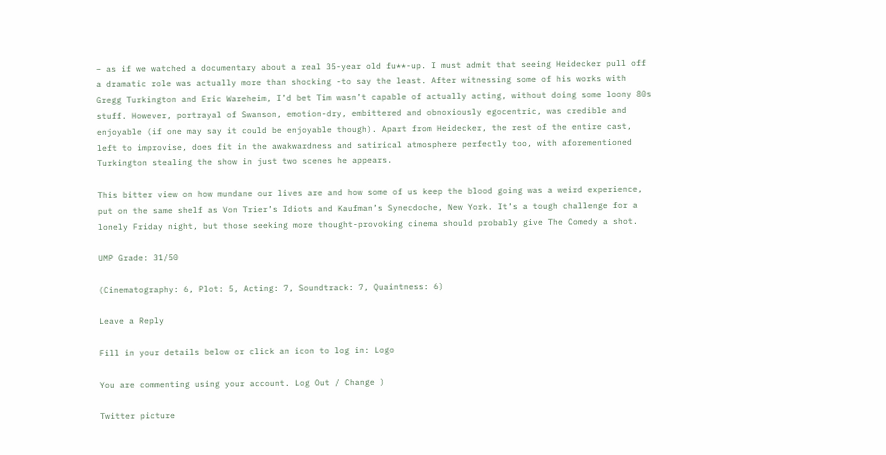– as if we watched a documentary about a real 35-year old fu**-up. I must admit that seeing Heidecker pull off a dramatic role was actually more than shocking -to say the least. After witnessing some of his works with Gregg Turkington and Eric Wareheim, I’d bet Tim wasn’t capable of actually acting, without doing some loony 80s stuff. However, portrayal of Swanson, emotion-dry, embittered and obnoxiously egocentric, was credible and enjoyable (if one may say it could be enjoyable though). Apart from Heidecker, the rest of the entire cast, left to improvise, does fit in the awakwardness and satirical atmosphere perfectly too, with aforementioned Turkington stealing the show in just two scenes he appears.

This bitter view on how mundane our lives are and how some of us keep the blood going was a weird experience, put on the same shelf as Von Trier’s Idiots and Kaufman’s Synecdoche, New York. It’s a tough challenge for a lonely Friday night, but those seeking more thought-provoking cinema should probably give The Comedy a shot.

UMP Grade: 31/50

(Cinematography: 6, Plot: 5, Acting: 7, Soundtrack: 7, Quaintness: 6)

Leave a Reply

Fill in your details below or click an icon to log in: Logo

You are commenting using your account. Log Out / Change )

Twitter picture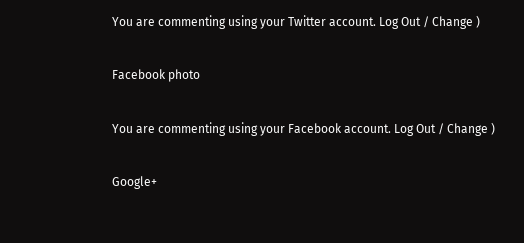You are commenting using your Twitter account. Log Out / Change )

Facebook photo

You are commenting using your Facebook account. Log Out / Change )

Google+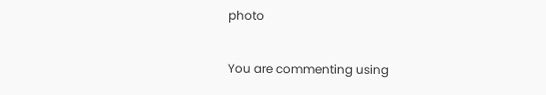photo

You are commenting using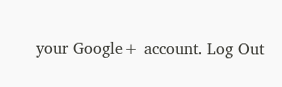your Google+ account. Log Out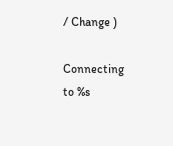/ Change )

Connecting to %s